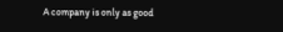A company is only as good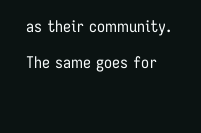as their community.

The same goes for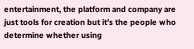entertainment, the platform and company are just tools for creation but it’s the people who determine whether using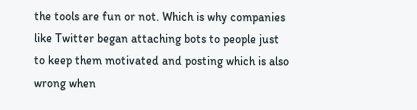the tools are fun or not. Which is why companies like Twitter began attaching bots to people just to keep them motivated and posting which is also wrong when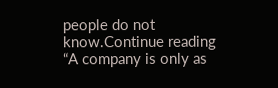people do not know.Continue reading “A company is only as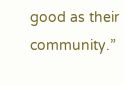good as their community.”